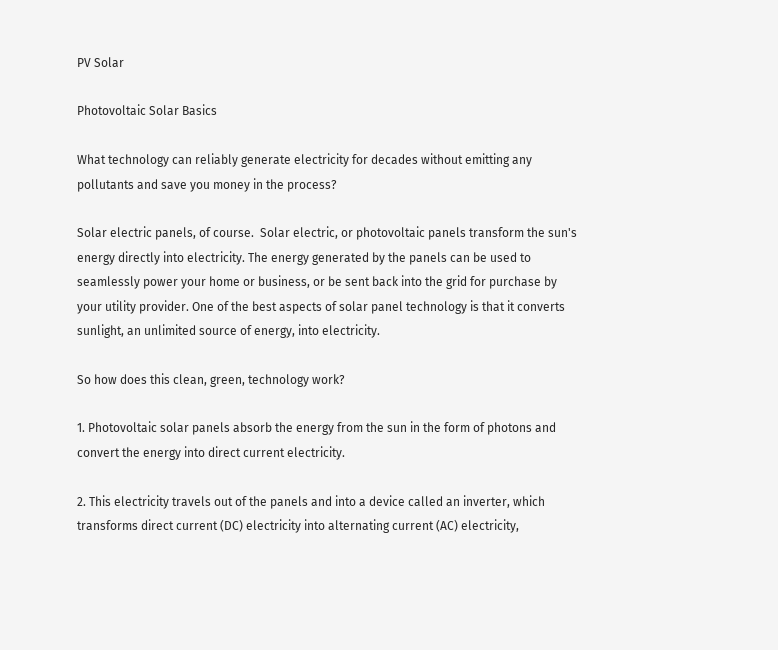PV Solar

Photovoltaic Solar Basics

What technology can reliably generate electricity for decades without emitting any pollutants and save you money in the process?

Solar electric panels, of course.  Solar electric, or photovoltaic panels transform the sun's energy directly into electricity. The energy generated by the panels can be used to seamlessly power your home or business, or be sent back into the grid for purchase by your utility provider. One of the best aspects of solar panel technology is that it converts sunlight, an unlimited source of energy, into electricity.

So how does this clean, green, technology work?

1. Photovoltaic solar panels absorb the energy from the sun in the form of photons and convert the energy into direct current electricity.

2. This electricity travels out of the panels and into a device called an inverter, which transforms direct current (DC) electricity into alternating current (AC) electricity,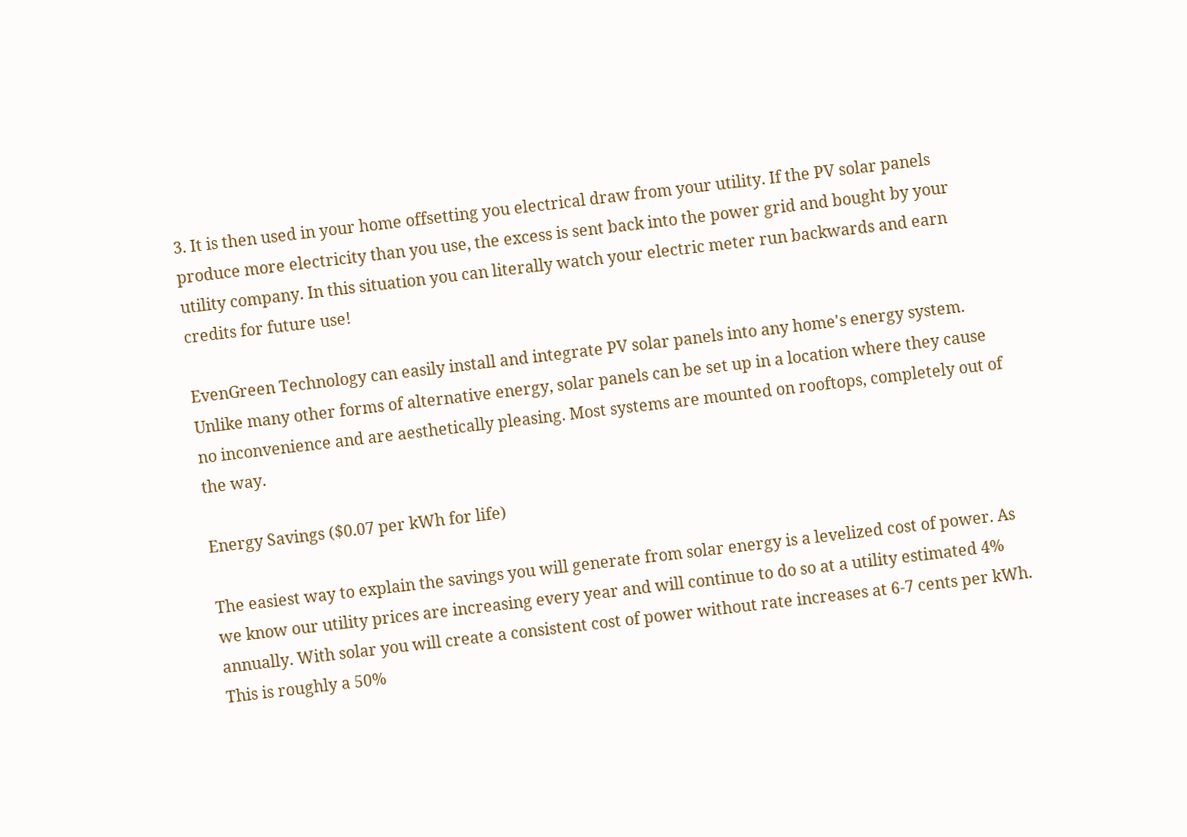3. It is then used in your home offsetting you electrical draw from your utility. If the PV solar panels produce more electricity than you use, the excess is sent back into the power grid and bought by your utility company. In this situation you can literally watch your electric meter run backwards and earn credits for future use!

EvenGreen Technology can easily install and integrate PV solar panels into any home's energy system. Unlike many other forms of alternative energy, solar panels can be set up in a location where they cause no inconvenience and are aesthetically pleasing. Most systems are mounted on rooftops, completely out of the way.

Energy Savings ($0.07 per kWh for life)

The easiest way to explain the savings you will generate from solar energy is a levelized cost of power. As we know our utility prices are increasing every year and will continue to do so at a utility estimated 4% annually. With solar you will create a consistent cost of power without rate increases at 6-7 cents per kWh. This is roughly a 50%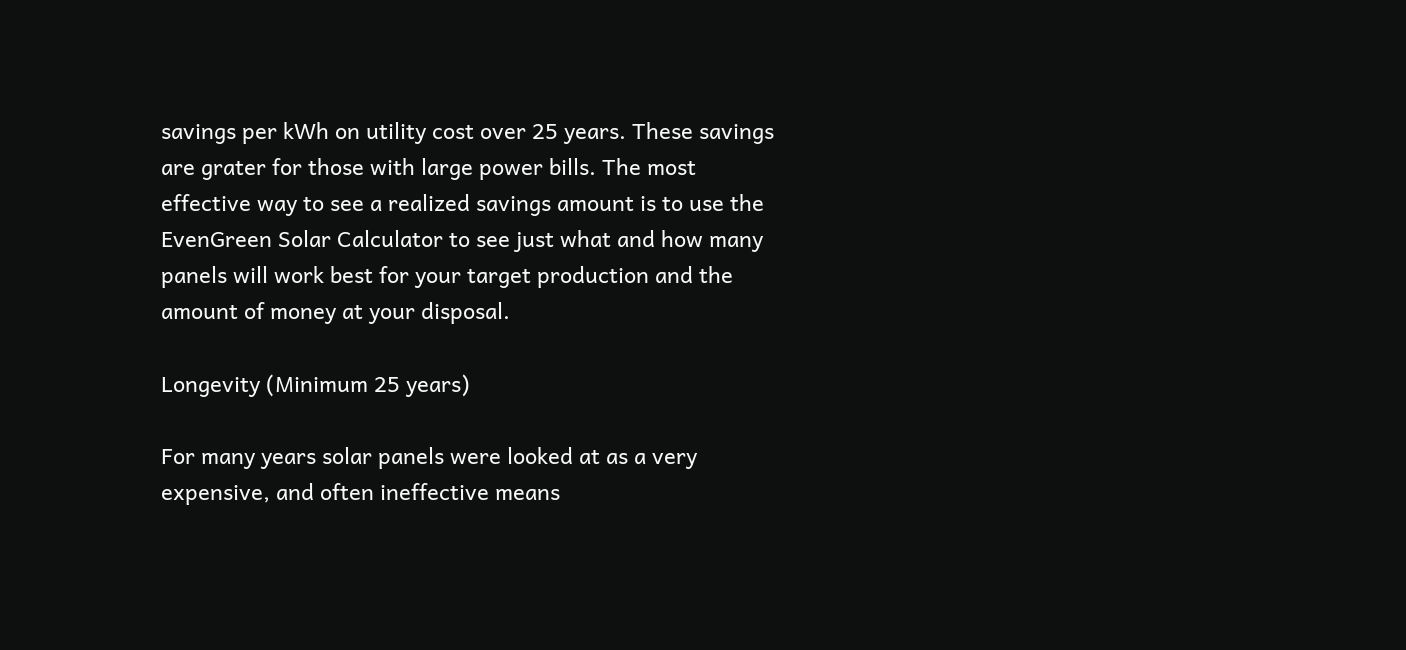savings per kWh on utility cost over 25 years. These savings are grater for those with large power bills. The most effective way to see a realized savings amount is to use the EvenGreen Solar Calculator to see just what and how many panels will work best for your target production and the amount of money at your disposal.

Longevity (Minimum 25 years)

For many years solar panels were looked at as a very expensive, and often ineffective means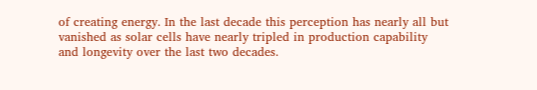of creating energy. In the last decade this perception has nearly all but vanished as solar cells have nearly tripled in production capability and longevity over the last two decades.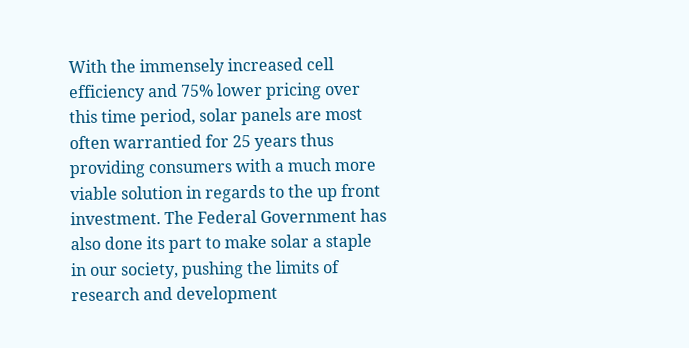With the immensely increased cell efficiency and 75% lower pricing over this time period, solar panels are most often warrantied for 25 years thus providing consumers with a much more viable solution in regards to the up front investment. The Federal Government has also done its part to make solar a staple in our society, pushing the limits of research and development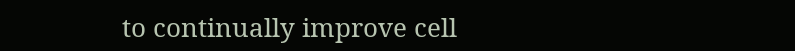to continually improve cell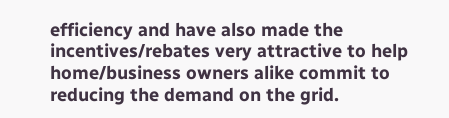efficiency and have also made the incentives/rebates very attractive to help home/business owners alike commit to reducing the demand on the grid.